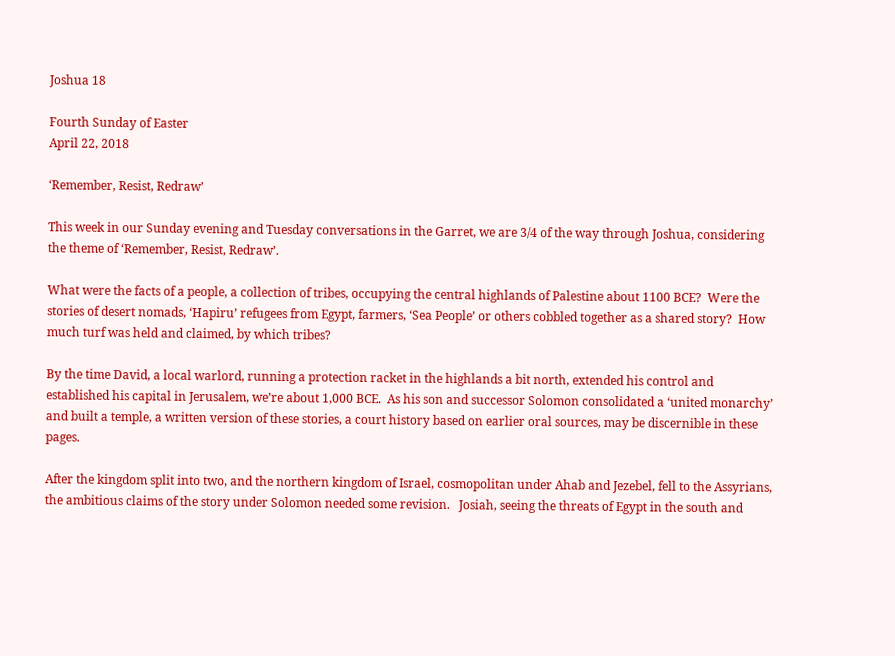Joshua 18

Fourth Sunday of Easter
April 22, 2018

‘Remember, Resist, Redraw’

This week in our Sunday evening and Tuesday conversations in the Garret, we are 3/4 of the way through Joshua, considering the theme of ‘Remember, Resist, Redraw’.

What were the facts of a people, a collection of tribes, occupying the central highlands of Palestine about 1100 BCE?  Were the stories of desert nomads, ‘Hapiru’ refugees from Egypt, farmers, ‘Sea People’ or others cobbled together as a shared story?  How much turf was held and claimed, by which tribes?

By the time David, a local warlord, running a protection racket in the highlands a bit north, extended his control and established his capital in Jerusalem, we’re about 1,000 BCE.  As his son and successor Solomon consolidated a ‘united monarchy’ and built a temple, a written version of these stories, a court history based on earlier oral sources, may be discernible in these pages.

After the kingdom split into two, and the northern kingdom of Israel, cosmopolitan under Ahab and Jezebel, fell to the Assyrians, the ambitious claims of the story under Solomon needed some revision.   Josiah, seeing the threats of Egypt in the south and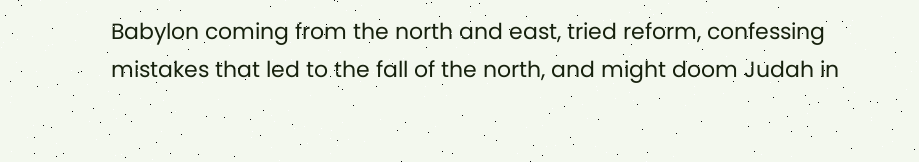Babylon coming from the north and east, tried reform, confessing mistakes that led to the fall of the north, and might doom Judah in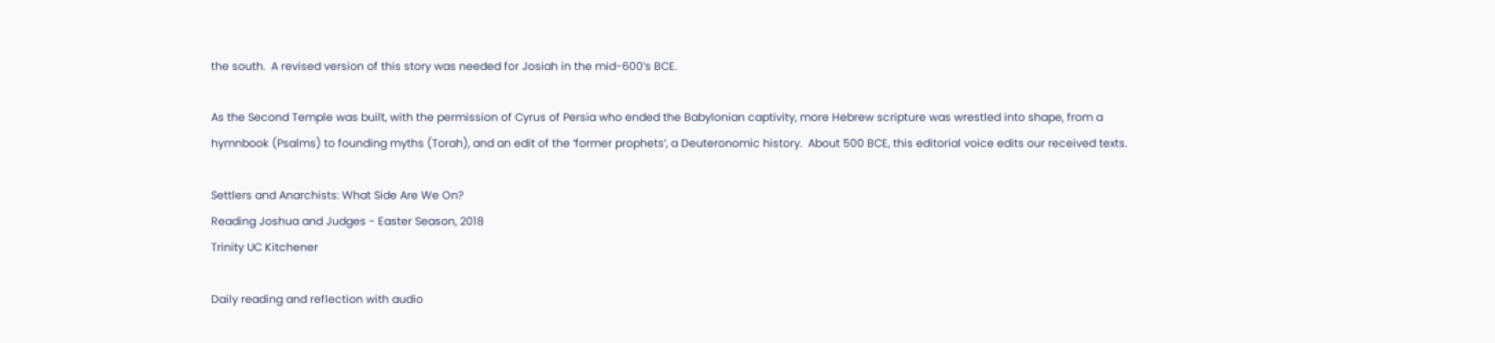the south.  A revised version of this story was needed for Josiah in the mid-600’s BCE.

As the Second Temple was built, with the permission of Cyrus of Persia who ended the Babylonian captivity, more Hebrew scripture was wrestled into shape, from a hymnbook (Psalms) to founding myths (Torah), and an edit of the ‘former prophets’, a Deuteronomic history.  About 500 BCE, this editorial voice edits our received texts.

Settlers and Anarchists: What Side Are We On?
Reading Joshua and Judges - Easter Season, 2018
Trinity UC Kitchener

Daily reading and reflection with audio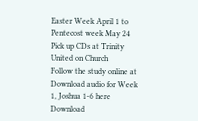Easter Week April 1 to Pentecost week May 24
Pick up CDs at Trinity United on Church
Follow the study online at
Download audio for Week 1, Joshua 1-6 here
Download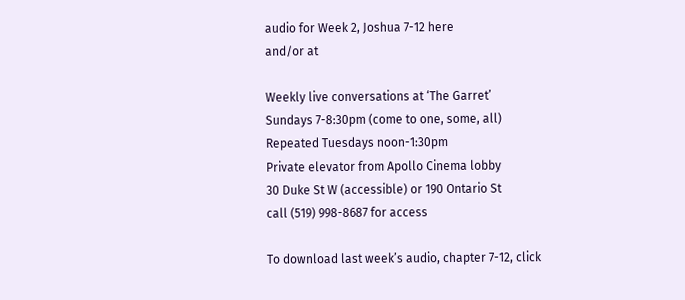audio for Week 2, Joshua 7-12 here
and/or at

Weekly live conversations at ‘The Garret’
Sundays 7-8:30pm (come to one, some, all)
Repeated Tuesdays noon-1:30pm
Private elevator from Apollo Cinema lobby
30 Duke St W (accessible) or 190 Ontario St
call (519) 998-8687 for access

To download last week’s audio, chapter 7-12, click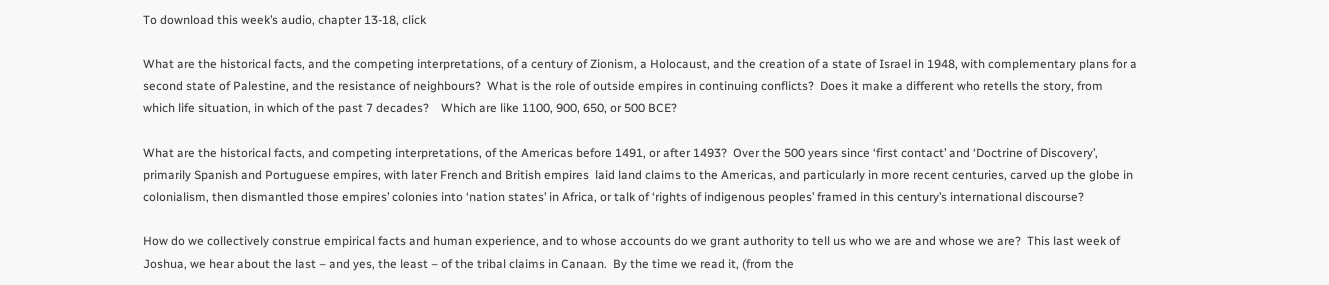To download this week’s audio, chapter 13-18, click

What are the historical facts, and the competing interpretations, of a century of Zionism, a Holocaust, and the creation of a state of Israel in 1948, with complementary plans for a second state of Palestine, and the resistance of neighbours?  What is the role of outside empires in continuing conflicts?  Does it make a different who retells the story, from which life situation, in which of the past 7 decades?    Which are like 1100, 900, 650, or 500 BCE?

What are the historical facts, and competing interpretations, of the Americas before 1491, or after 1493?  Over the 500 years since ‘first contact’ and ‘Doctrine of Discovery’, primarily Spanish and Portuguese empires, with later French and British empires  laid land claims to the Americas, and particularly in more recent centuries, carved up the globe in colonialism, then dismantled those empires’ colonies into ‘nation states’ in Africa, or talk of ‘rights of indigenous peoples’ framed in this century’s international discourse?

How do we collectively construe empirical facts and human experience, and to whose accounts do we grant authority to tell us who we are and whose we are?  This last week of Joshua, we hear about the last – and yes, the least – of the tribal claims in Canaan.  By the time we read it, (from the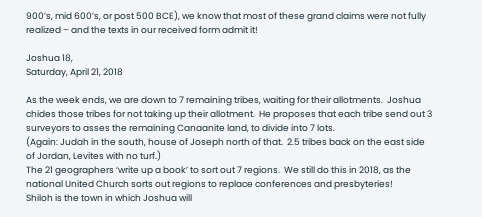900’s, mid 600’s, or post 500 BCE), we know that most of these grand claims were not fully realized – and the texts in our received form admit it!

Joshua 18,
Saturday, April 21, 2018

As the week ends, we are down to 7 remaining tribes, waiting for their allotments.  Joshua chides those tribes for not taking up their allotment.  He proposes that each tribe send out 3 surveyors to asses the remaining Canaanite land, to divide into 7 lots.
(Again: Judah in the south, house of Joseph north of that.  2.5 tribes back on the east side of Jordan, Levites with no turf.)
The 21 geographers ‘write up a book’ to sort out 7 regions.  We still do this in 2018, as the national United Church sorts out regions to replace conferences and presbyteries!
Shiloh is the town in which Joshua will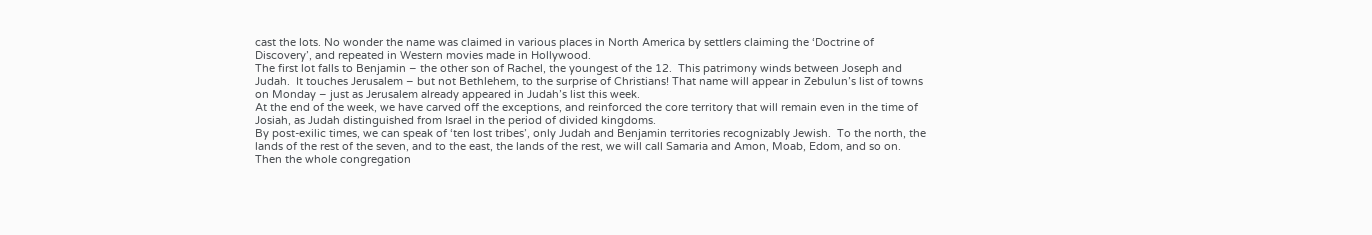cast the lots. No wonder the name was claimed in various places in North America by settlers claiming the ‘Doctrine of Discovery’, and repeated in Western movies made in Hollywood.
The first lot falls to Benjamin – the other son of Rachel, the youngest of the 12.  This patrimony winds between Joseph and Judah.  It touches Jerusalem – but not Bethlehem, to the surprise of Christians! That name will appear in Zebulun’s list of towns on Monday – just as Jerusalem already appeared in Judah’s list this week.
At the end of the week, we have carved off the exceptions, and reinforced the core territory that will remain even in the time of Josiah, as Judah distinguished from Israel in the period of divided kingdoms.
By post-exilic times, we can speak of ‘ten lost tribes’, only Judah and Benjamin territories recognizably Jewish.  To the north, the lands of the rest of the seven, and to the east, the lands of the rest, we will call Samaria and Amon, Moab, Edom, and so on.
Then the whole congregation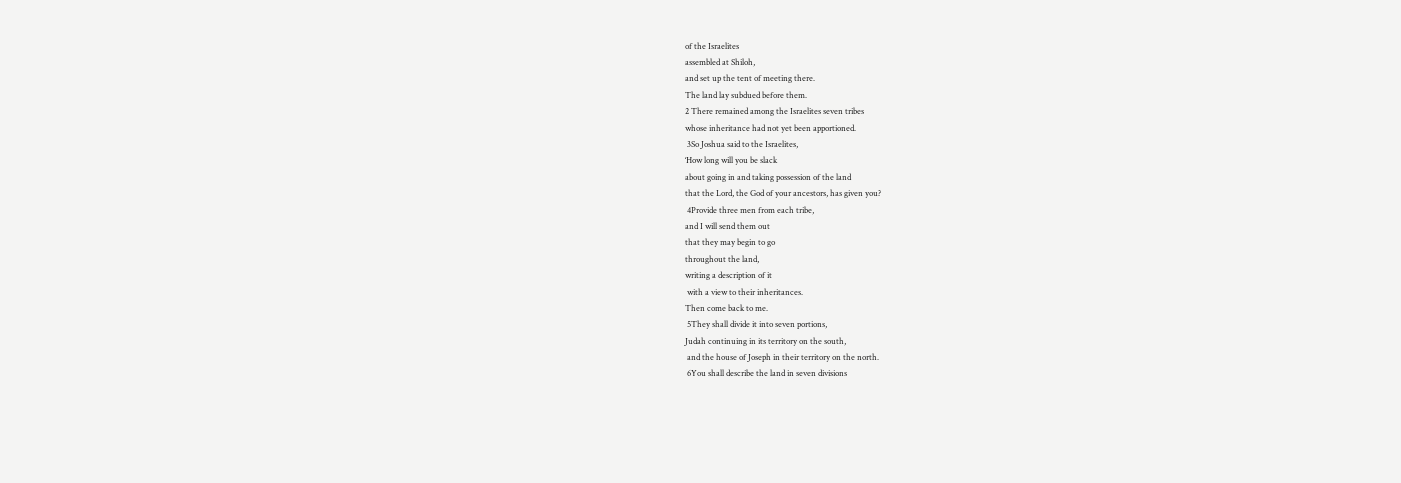of the Israelites
assembled at Shiloh,
and set up the tent of meeting there.
The land lay subdued before them.
2 There remained among the Israelites seven tribes
whose inheritance had not yet been apportioned.
 3So Joshua said to the Israelites,
‘How long will you be slack
about going in and taking possession of the land
that the Lord, the God of your ancestors, has given you?
 4Provide three men from each tribe,
and I will send them out
that they may begin to go
throughout the land,
writing a description of it
 with a view to their inheritances.
Then come back to me.
 5They shall divide it into seven portions,
Judah continuing in its territory on the south,
 and the house of Joseph in their territory on the north.
 6You shall describe the land in seven divisions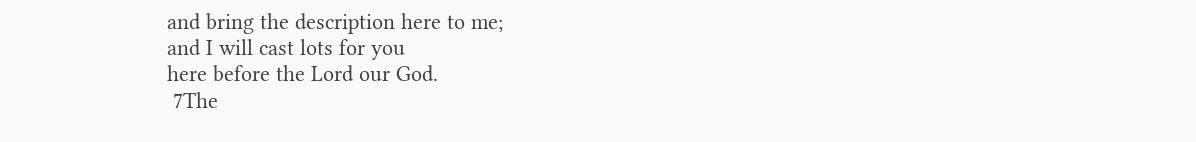and bring the description here to me;
and I will cast lots for you
here before the Lord our God.
 7The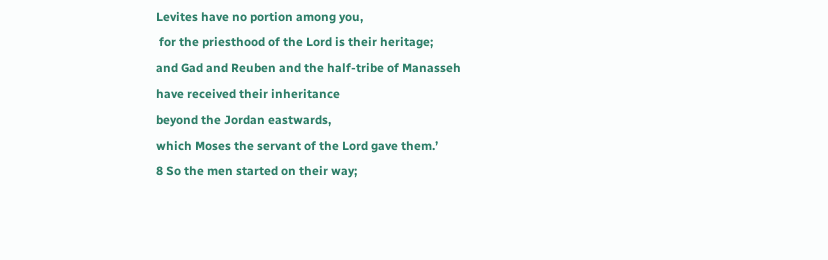Levites have no portion among you,
 for the priesthood of the Lord is their heritage;
and Gad and Reuben and the half-tribe of Manasseh
have received their inheritance
beyond the Jordan eastwards,
which Moses the servant of the Lord gave them.’
8 So the men started on their way;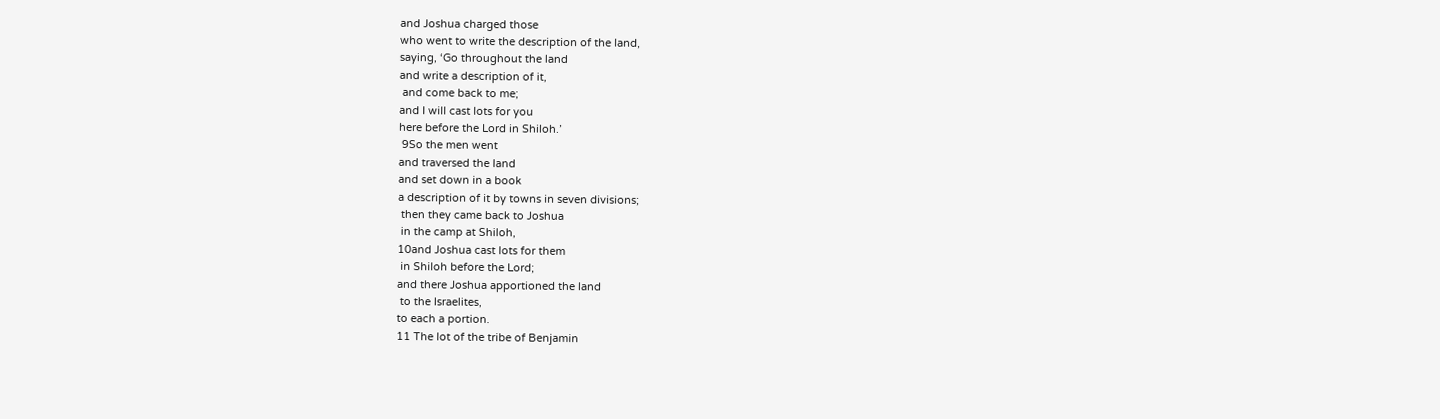and Joshua charged those
who went to write the description of the land,
saying, ‘Go throughout the land
and write a description of it,
 and come back to me;
and I will cast lots for you
here before the Lord in Shiloh.’
 9So the men went
and traversed the land
and set down in a book
a description of it by towns in seven divisions;
 then they came back to Joshua
 in the camp at Shiloh,
10and Joshua cast lots for them
 in Shiloh before the Lord;
and there Joshua apportioned the land
 to the Israelites,
to each a portion.
11 The lot of the tribe of Benjamin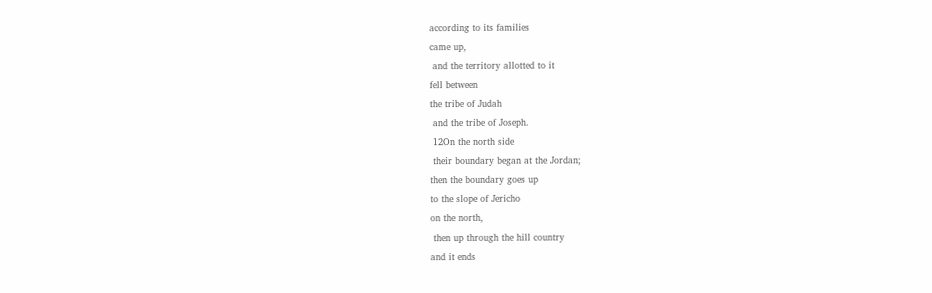according to its families
came up,
 and the territory allotted to it
fell between
the tribe of Judah
 and the tribe of Joseph.
 12On the north side
 their boundary began at the Jordan;
then the boundary goes up
to the slope of Jericho
on the north,
 then up through the hill country
and it ends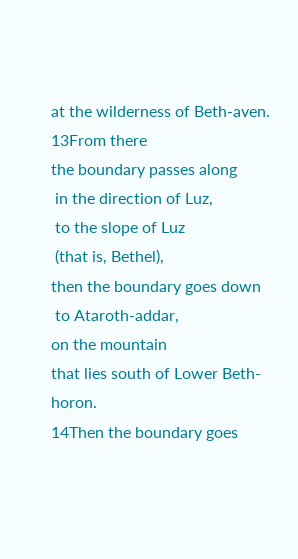at the wilderness of Beth-aven.
13From there
the boundary passes along
 in the direction of Luz,
 to the slope of Luz
 (that is, Bethel),
then the boundary goes down
 to Ataroth-addar,
on the mountain
that lies south of Lower Beth-horon.
14Then the boundary goes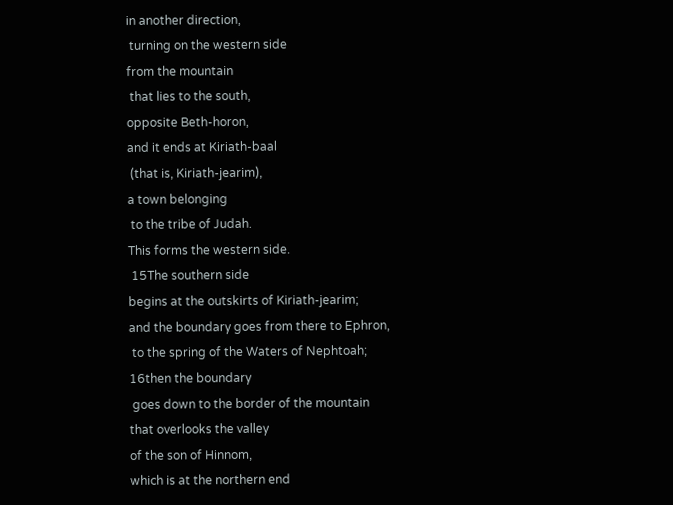in another direction,
 turning on the western side
from the mountain
 that lies to the south,
opposite Beth-horon,
and it ends at Kiriath-baal
 (that is, Kiriath-jearim),
a town belonging
 to the tribe of Judah.
This forms the western side.
 15The southern side
begins at the outskirts of Kiriath-jearim;
and the boundary goes from there to Ephron,
 to the spring of the Waters of Nephtoah;
16then the boundary
 goes down to the border of the mountain
that overlooks the valley
of the son of Hinnom,
which is at the northern end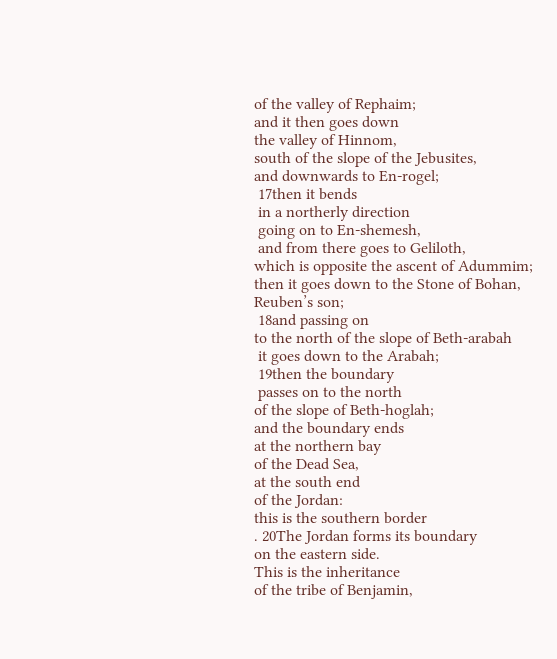of the valley of Rephaim;
and it then goes down
the valley of Hinnom,
south of the slope of the Jebusites,
and downwards to En-rogel;
 17then it bends
 in a northerly direction
 going on to En-shemesh,
 and from there goes to Geliloth,
which is opposite the ascent of Adummim;
then it goes down to the Stone of Bohan,
Reuben’s son;
 18and passing on
to the north of the slope of Beth-arabah
 it goes down to the Arabah;
 19then the boundary
 passes on to the north
of the slope of Beth-hoglah;
and the boundary ends
at the northern bay
of the Dead Sea,
at the south end
of the Jordan:
this is the southern border
. 20The Jordan forms its boundary
on the eastern side.
This is the inheritance
of the tribe of Benjamin,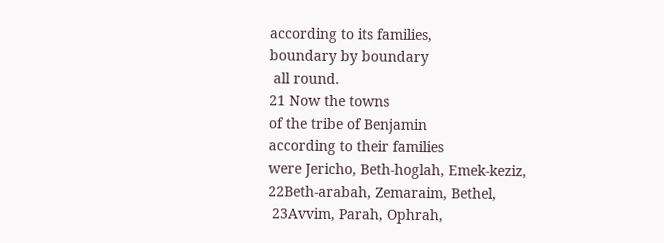according to its families,
boundary by boundary
 all round.
21 Now the towns
of the tribe of Benjamin
according to their families
were Jericho, Beth-hoglah, Emek-keziz,
22Beth-arabah, Zemaraim, Bethel,
 23Avvim, Parah, Ophrah,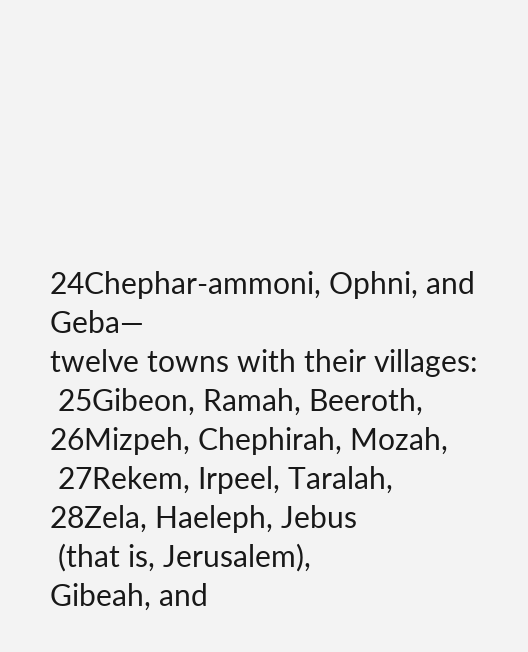24Chephar-ammoni, Ophni, and Geba—
twelve towns with their villages:
 25Gibeon, Ramah, Beeroth,
26Mizpeh, Chephirah, Mozah,
 27Rekem, Irpeel, Taralah,
28Zela, Haeleph, Jebus
 (that is, Jerusalem),
Gibeah, and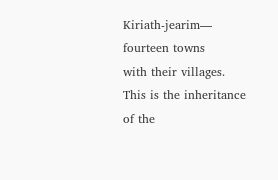Kiriath-jearim—
fourteen towns
with their villages.
This is the inheritance
of the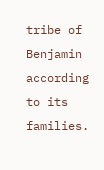tribe of Benjamin
according to its families.